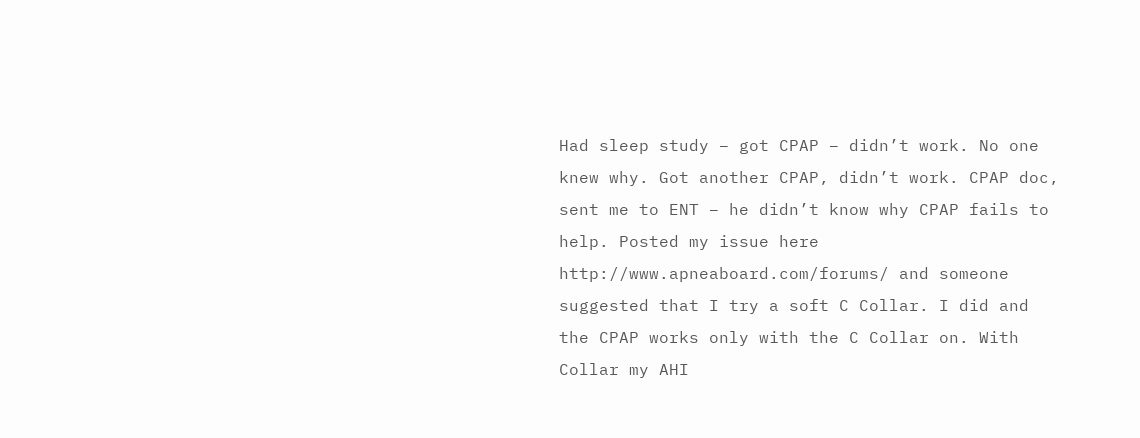Had sleep study – got CPAP – didn’t work. No one knew why. Got another CPAP, didn’t work. CPAP doc, sent me to ENT – he didn’t know why CPAP fails to help. Posted my issue here http://www.apneaboard.com/forums/ and someone suggested that I try a soft C Collar. I did and the CPAP works only with the C Collar on. With Collar my AHI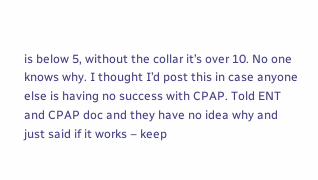is below 5, without the collar it’s over 10. No one knows why. I thought I’d post this in case anyone else is having no success with CPAP. Told ENT and CPAP doc and they have no idea why and just said if it works – keep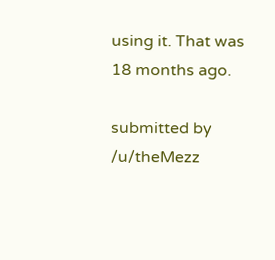using it. That was 18 months ago.

submitted by /u/theMezz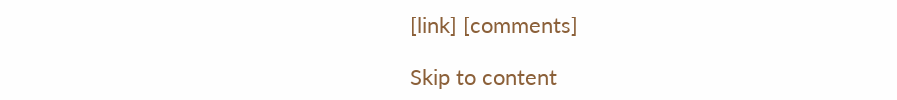[link] [comments]

Skip to content